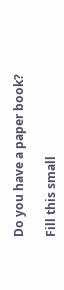Do you have a paper book?

Fill this small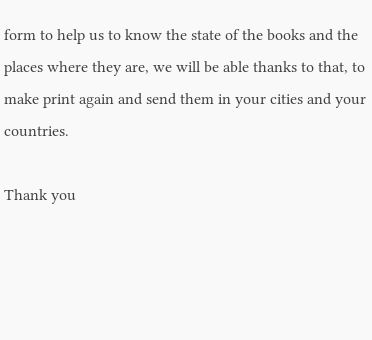form to help us to know the state of the books and the places where they are, we will be able thanks to that, to make print again and send them in your cities and your countries.

Thank you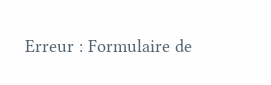Erreur : Formulaire de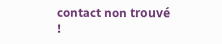contact non trouvé !